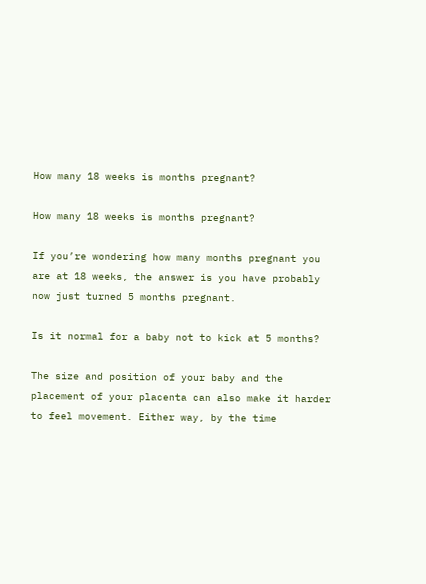How many 18 weeks is months pregnant?

How many 18 weeks is months pregnant?

If you’re wondering how many months pregnant you are at 18 weeks, the answer is you have probably now just turned 5 months pregnant.

Is it normal for a baby not to kick at 5 months?

The size and position of your baby and the placement of your placenta can also make it harder to feel movement. Either way, by the time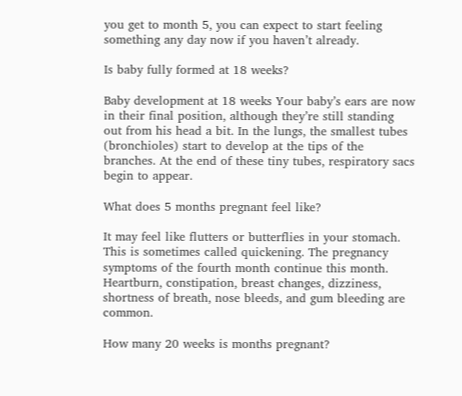you get to month 5, you can expect to start feeling something any day now if you haven’t already.

Is baby fully formed at 18 weeks?

Baby development at 18 weeks Your baby’s ears are now in their final position, although they’re still standing out from his head a bit. In the lungs, the smallest tubes (bronchioles) start to develop at the tips of the branches. At the end of these tiny tubes, respiratory sacs begin to appear.

What does 5 months pregnant feel like?

It may feel like flutters or butterflies in your stomach. This is sometimes called quickening. The pregnancy symptoms of the fourth month continue this month. Heartburn, constipation, breast changes, dizziness, shortness of breath, nose bleeds, and gum bleeding are common.

How many 20 weeks is months pregnant?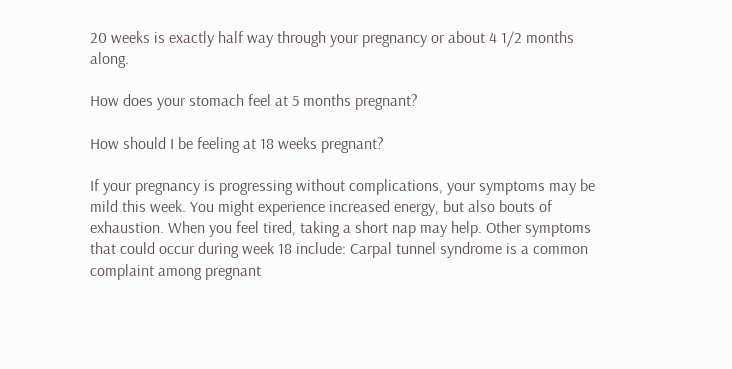20 weeks is exactly half way through your pregnancy or about 4 1/2 months along.

How does your stomach feel at 5 months pregnant?

How should I be feeling at 18 weeks pregnant?

If your pregnancy is progressing without complications, your symptoms may be mild this week. You might experience increased energy, but also bouts of exhaustion. When you feel tired, taking a short nap may help. Other symptoms that could occur during week 18 include: Carpal tunnel syndrome is a common complaint among pregnant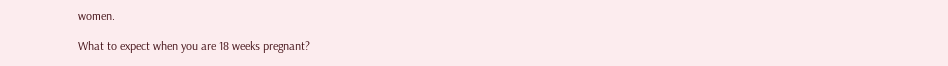women.

What to expect when you are 18 weeks pregnant?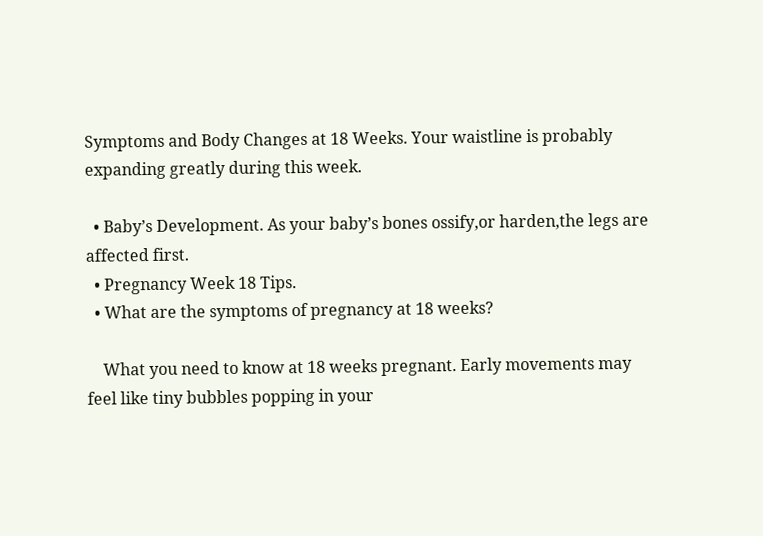Symptoms and Body Changes at 18 Weeks. Your waistline is probably expanding greatly during this week.

  • Baby’s Development. As your baby’s bones ossify,or harden,the legs are affected first.
  • Pregnancy Week 18 Tips.
  • What are the symptoms of pregnancy at 18 weeks?

    What you need to know at 18 weeks pregnant. Early movements may feel like tiny bubbles popping in your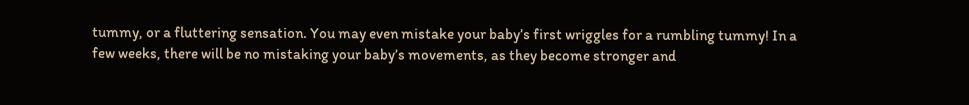tummy, or a fluttering sensation. You may even mistake your baby’s first wriggles for a rumbling tummy! In a few weeks, there will be no mistaking your baby’s movements, as they become stronger and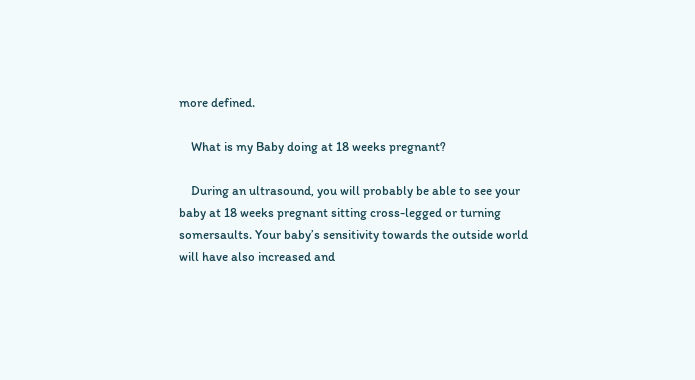more defined.

    What is my Baby doing at 18 weeks pregnant?

    During an ultrasound, you will probably be able to see your baby at 18 weeks pregnant sitting cross-legged or turning somersaults. Your baby’s sensitivity towards the outside world will have also increased and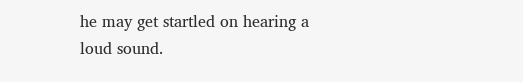he may get startled on hearing a loud sound.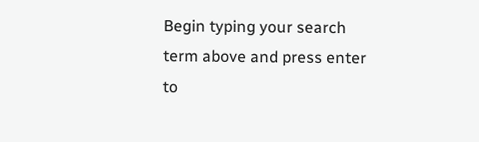Begin typing your search term above and press enter to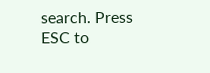search. Press ESC to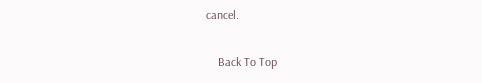cancel.

    Back To Top